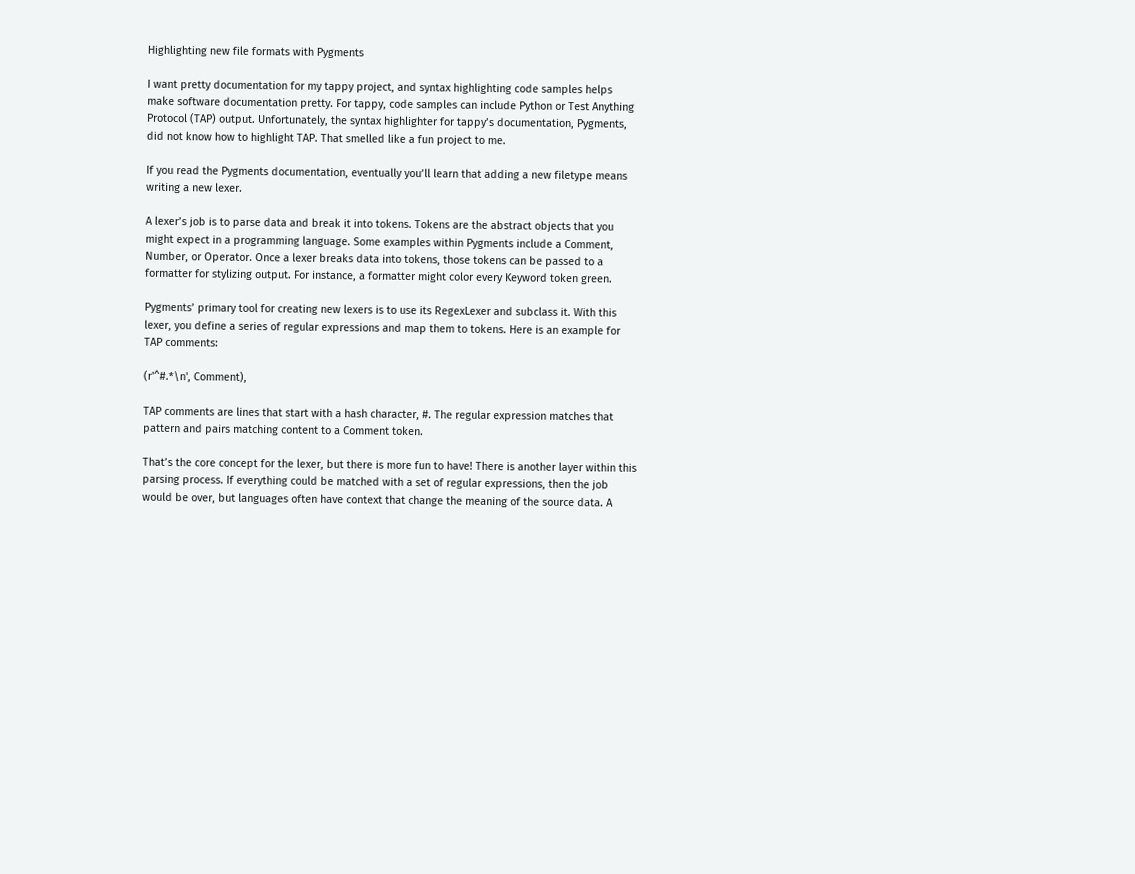Highlighting new file formats with Pygments

I want pretty documentation for my tappy project, and syntax highlighting code samples helps make software documentation pretty. For tappy, code samples can include Python or Test Anything Protocol (TAP) output. Unfortunately, the syntax highlighter for tappy’s documentation, Pygments, did not know how to highlight TAP. That smelled like a fun project to me.

If you read the Pygments documentation, eventually you’ll learn that adding a new filetype means writing a new lexer.

A lexer’s job is to parse data and break it into tokens. Tokens are the abstract objects that you might expect in a programming language. Some examples within Pygments include a Comment, Number, or Operator. Once a lexer breaks data into tokens, those tokens can be passed to a formatter for stylizing output. For instance, a formatter might color every Keyword token green.

Pygments’ primary tool for creating new lexers is to use its RegexLexer and subclass it. With this lexer, you define a series of regular expressions and map them to tokens. Here is an example for TAP comments:

(r'^#.*\n', Comment),

TAP comments are lines that start with a hash character, #. The regular expression matches that pattern and pairs matching content to a Comment token.

That’s the core concept for the lexer, but there is more fun to have! There is another layer within this parsing process. If everything could be matched with a set of regular expressions, then the job would be over, but languages often have context that change the meaning of the source data. A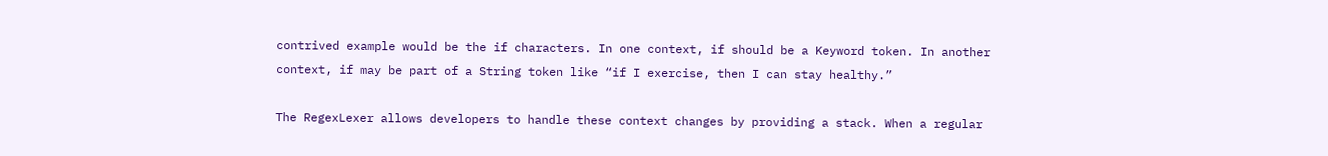contrived example would be the if characters. In one context, if should be a Keyword token. In another context, if may be part of a String token like “if I exercise, then I can stay healthy.”

The RegexLexer allows developers to handle these context changes by providing a stack. When a regular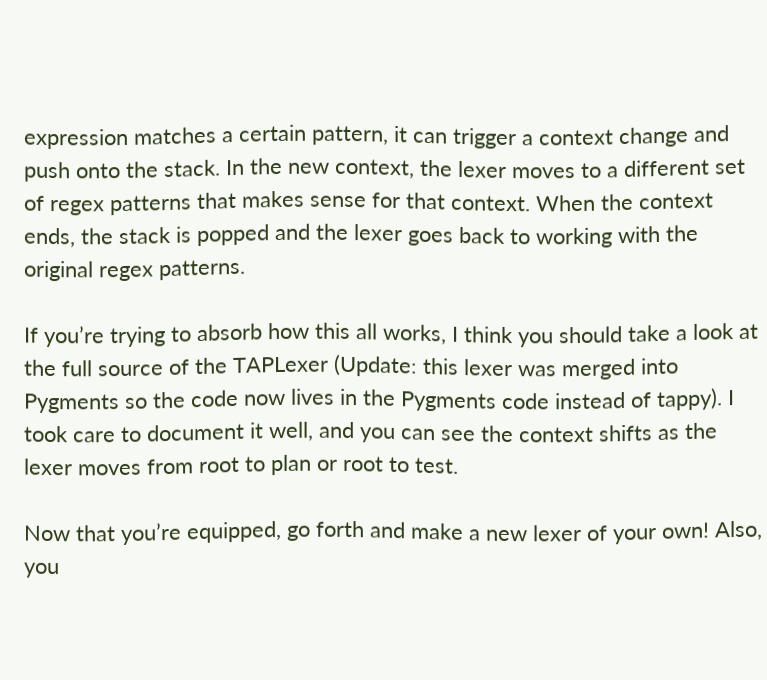expression matches a certain pattern, it can trigger a context change and push onto the stack. In the new context, the lexer moves to a different set of regex patterns that makes sense for that context. When the context ends, the stack is popped and the lexer goes back to working with the original regex patterns.

If you’re trying to absorb how this all works, I think you should take a look at the full source of the TAPLexer (Update: this lexer was merged into Pygments so the code now lives in the Pygments code instead of tappy). I took care to document it well, and you can see the context shifts as the lexer moves from root to plan or root to test.

Now that you’re equipped, go forth and make a new lexer of your own! Also, you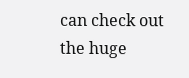can check out the huge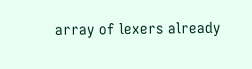array of lexers already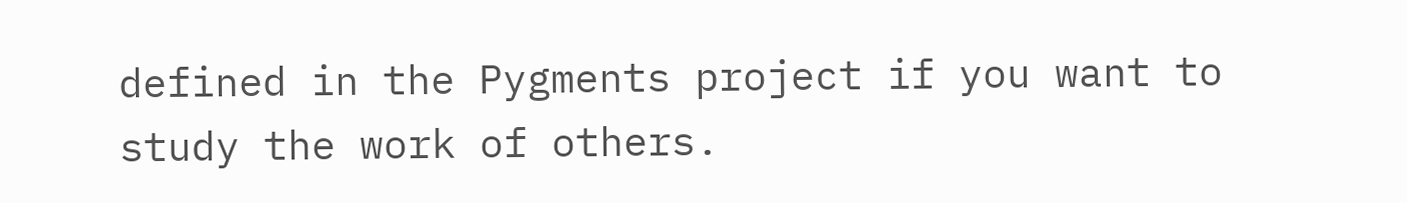defined in the Pygments project if you want to study the work of others.